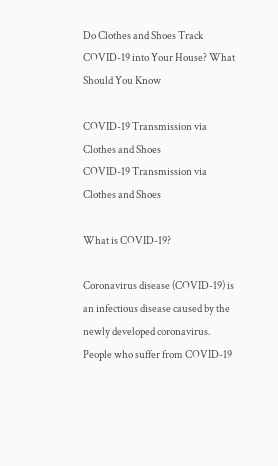Do Clothes and Shoes Track COVID-19 into Your House? What Should You Know

COVID-19 Transmission via Clothes and Shoes
COVID-19 Transmission via Clothes and Shoes

What is COVID-19?

Coronavirus disease (COVID-19) is an infectious disease caused by the newly developed coronavirus. People who suffer from COVID-19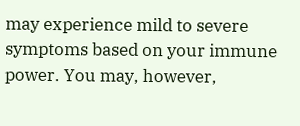may experience mild to severe symptoms based on your immune power. You may, however,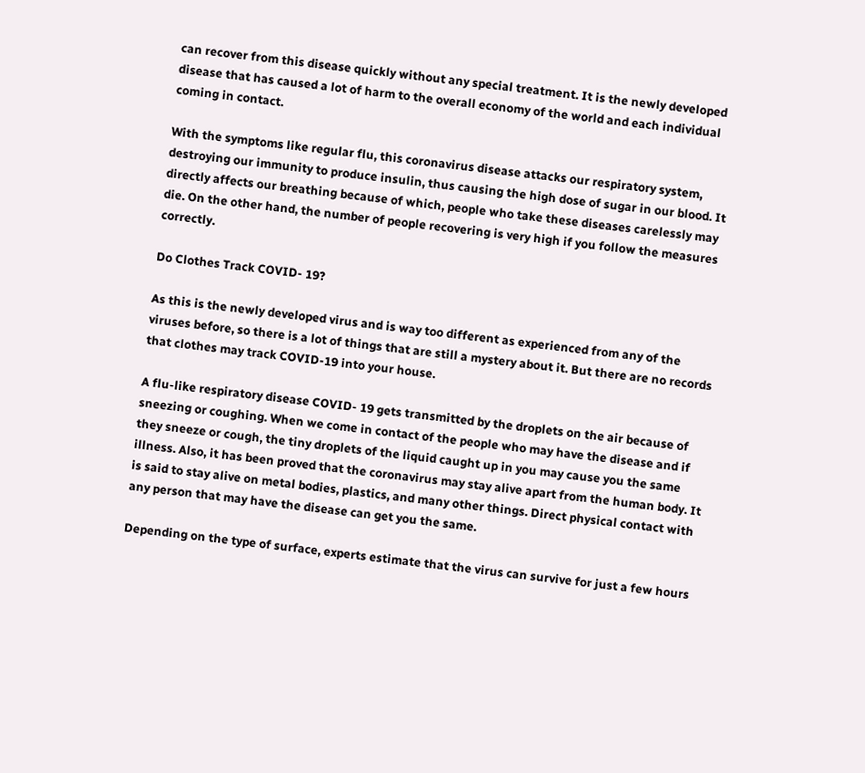can recover from this disease quickly without any special treatment. It is the newly developed disease that has caused a lot of harm to the overall economy of the world and each individual coming in contact.

With the symptoms like regular flu, this coronavirus disease attacks our respiratory system, destroying our immunity to produce insulin, thus causing the high dose of sugar in our blood. It directly affects our breathing because of which, people who take these diseases carelessly may die. On the other hand, the number of people recovering is very high if you follow the measures correctly.

Do Clothes Track COVID- 19?

As this is the newly developed virus and is way too different as experienced from any of the viruses before, so there is a lot of things that are still a mystery about it. But there are no records that clothes may track COVID-19 into your house.

A flu-like respiratory disease COVID- 19 gets transmitted by the droplets on the air because of sneezing or coughing. When we come in contact of the people who may have the disease and if they sneeze or cough, the tiny droplets of the liquid caught up in you may cause you the same illness. Also, it has been proved that the coronavirus may stay alive apart from the human body. It is said to stay alive on metal bodies, plastics, and many other things. Direct physical contact with any person that may have the disease can get you the same.

Depending on the type of surface, experts estimate that the virus can survive for just a few hours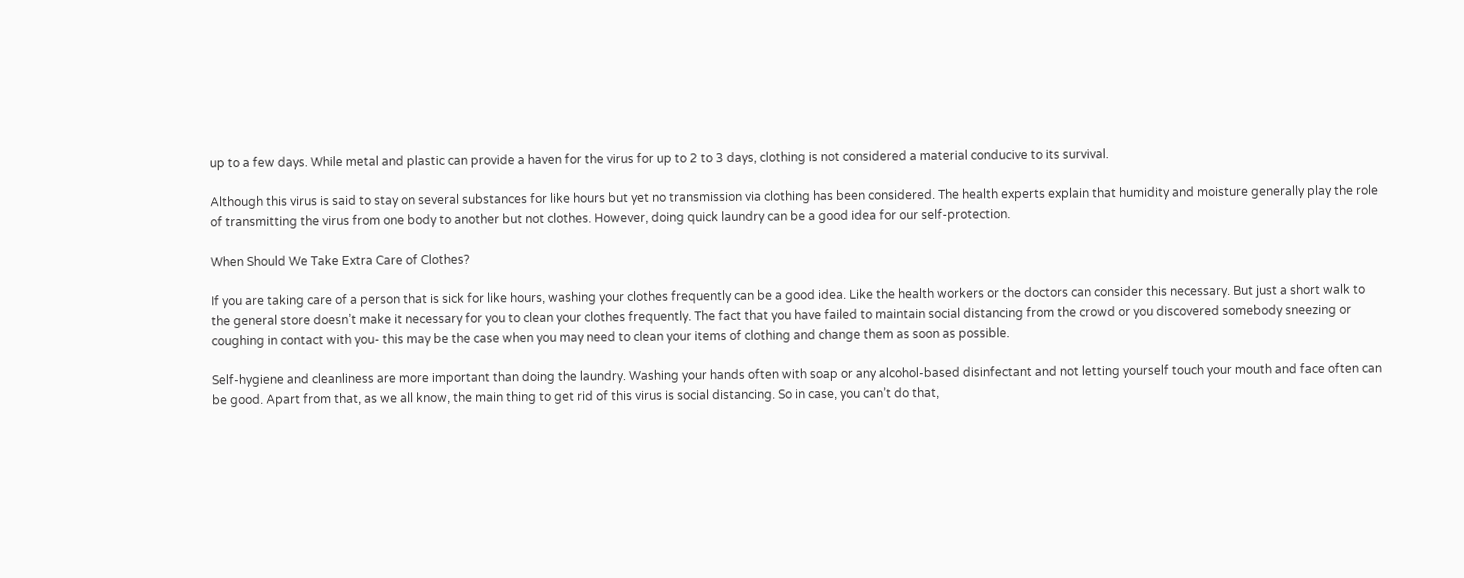up to a few days. While metal and plastic can provide a haven for the virus for up to 2 to 3 days, clothing is not considered a material conducive to its survival.

Although this virus is said to stay on several substances for like hours but yet no transmission via clothing has been considered. The health experts explain that humidity and moisture generally play the role of transmitting the virus from one body to another but not clothes. However, doing quick laundry can be a good idea for our self-protection.

When Should We Take Extra Care of Clothes?

If you are taking care of a person that is sick for like hours, washing your clothes frequently can be a good idea. Like the health workers or the doctors can consider this necessary. But just a short walk to the general store doesn’t make it necessary for you to clean your clothes frequently. The fact that you have failed to maintain social distancing from the crowd or you discovered somebody sneezing or coughing in contact with you- this may be the case when you may need to clean your items of clothing and change them as soon as possible.

Self-hygiene and cleanliness are more important than doing the laundry. Washing your hands often with soap or any alcohol-based disinfectant and not letting yourself touch your mouth and face often can be good. Apart from that, as we all know, the main thing to get rid of this virus is social distancing. So in case, you can’t do that,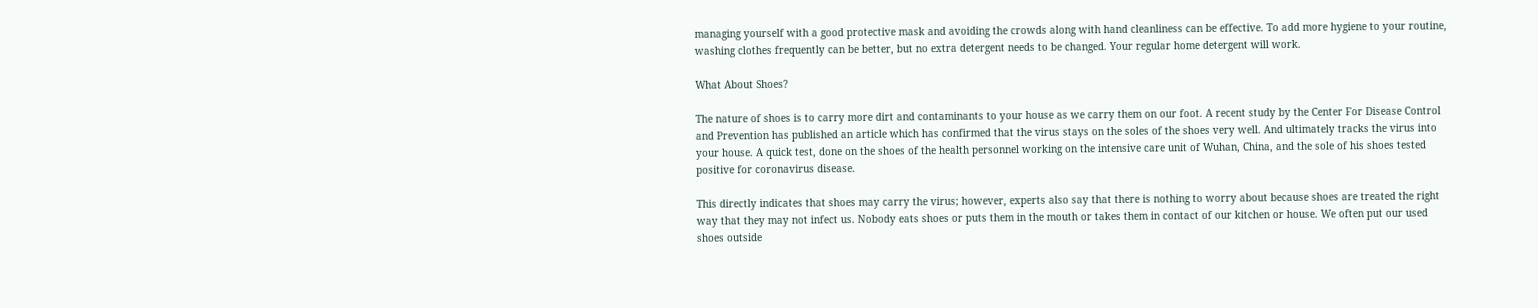managing yourself with a good protective mask and avoiding the crowds along with hand cleanliness can be effective. To add more hygiene to your routine, washing clothes frequently can be better, but no extra detergent needs to be changed. Your regular home detergent will work.

What About Shoes?

The nature of shoes is to carry more dirt and contaminants to your house as we carry them on our foot. A recent study by the Center For Disease Control and Prevention has published an article which has confirmed that the virus stays on the soles of the shoes very well. And ultimately tracks the virus into your house. A quick test, done on the shoes of the health personnel working on the intensive care unit of Wuhan, China, and the sole of his shoes tested positive for coronavirus disease.

This directly indicates that shoes may carry the virus; however, experts also say that there is nothing to worry about because shoes are treated the right way that they may not infect us. Nobody eats shoes or puts them in the mouth or takes them in contact of our kitchen or house. We often put our used shoes outside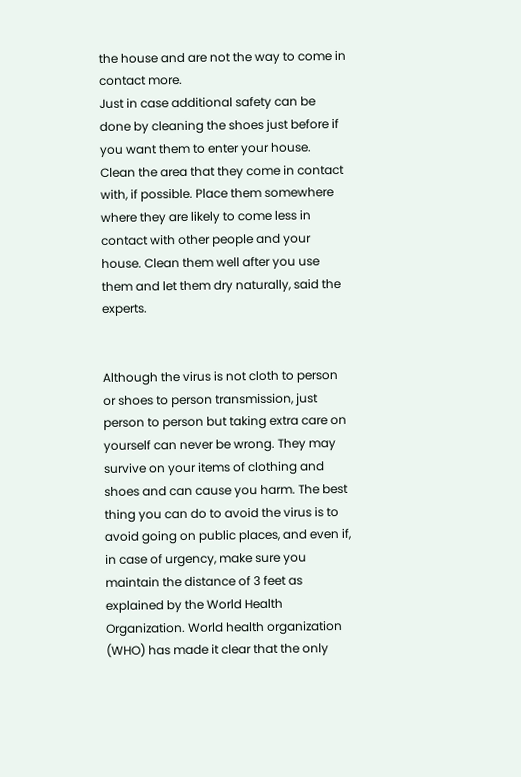the house and are not the way to come in contact more.
Just in case additional safety can be done by cleaning the shoes just before if you want them to enter your house. Clean the area that they come in contact with, if possible. Place them somewhere where they are likely to come less in contact with other people and your house. Clean them well after you use them and let them dry naturally, said the experts.


Although the virus is not cloth to person or shoes to person transmission, just person to person but taking extra care on yourself can never be wrong. They may survive on your items of clothing and shoes and can cause you harm. The best thing you can do to avoid the virus is to avoid going on public places, and even if, in case of urgency, make sure you maintain the distance of 3 feet as explained by the World Health Organization. World health organization (WHO) has made it clear that the only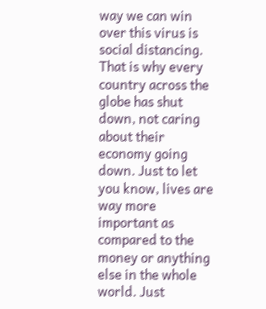way we can win over this virus is social distancing. That is why every country across the globe has shut down, not caring about their economy going down. Just to let you know, lives are way more important as compared to the money or anything else in the whole world. Just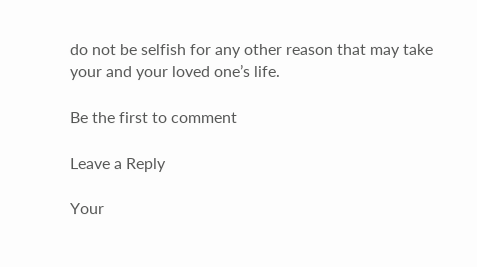do not be selfish for any other reason that may take your and your loved one’s life.

Be the first to comment

Leave a Reply

Your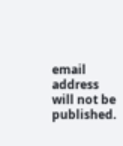email address will not be published.